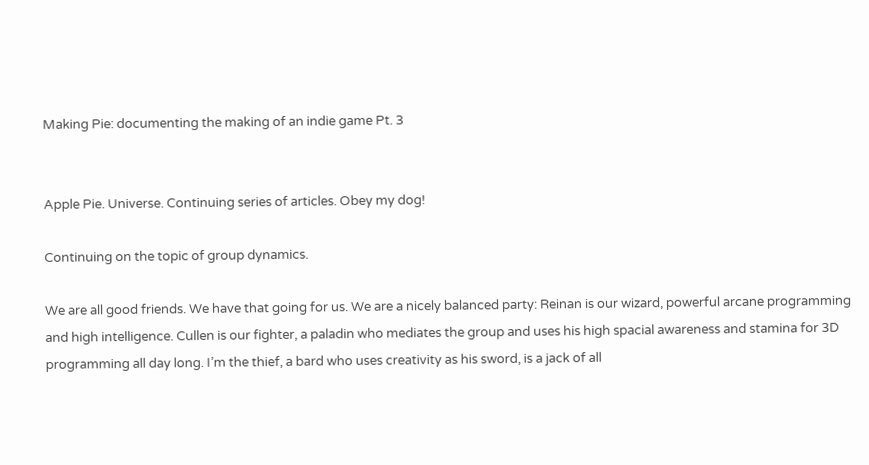Making Pie: documenting the making of an indie game Pt. 3


Apple Pie. Universe. Continuing series of articles. Obey my dog!

Continuing on the topic of group dynamics.

We are all good friends. We have that going for us. We are a nicely balanced party: Reinan is our wizard, powerful arcane programming and high intelligence. Cullen is our fighter, a paladin who mediates the group and uses his high spacial awareness and stamina for 3D programming all day long. I’m the thief, a bard who uses creativity as his sword, is a jack of all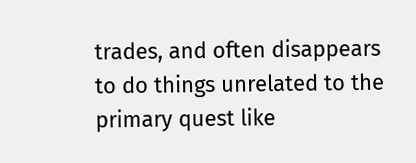trades, and often disappears to do things unrelated to the primary quest like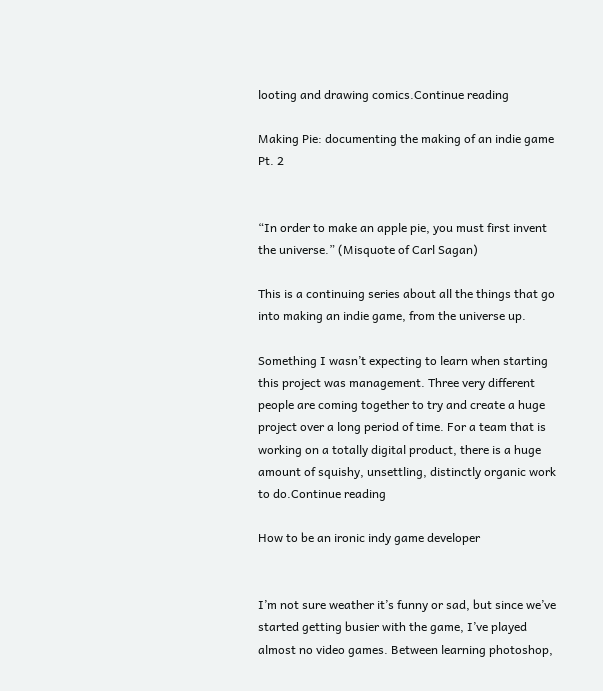looting and drawing comics.Continue reading

Making Pie: documenting the making of an indie game Pt. 2


“In order to make an apple pie, you must first invent the universe.” (Misquote of Carl Sagan)

This is a continuing series about all the things that go into making an indie game, from the universe up.

Something I wasn’t expecting to learn when starting this project was management. Three very different people are coming together to try and create a huge project over a long period of time. For a team that is working on a totally digital product, there is a huge amount of squishy, unsettling, distinctly organic work to do.Continue reading

How to be an ironic indy game developer


I’m not sure weather it’s funny or sad, but since we’ve started getting busier with the game, I’ve played almost no video games. Between learning photoshop,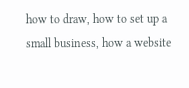how to draw, how to set up a small business, how a website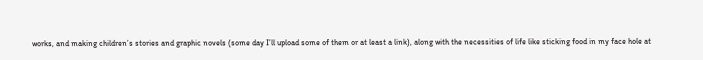works, and making children’s stories and graphic novels (some day I’ll upload some of them or at least a link), along with the necessities of life like sticking food in my face hole at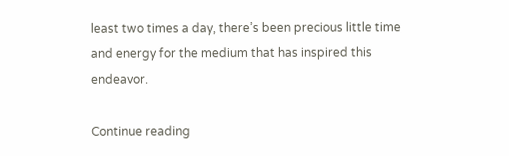least two times a day, there’s been precious little time and energy for the medium that has inspired this endeavor.

Continue reading